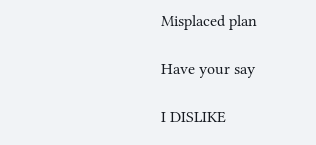Misplaced plan

Have your say

I DISLIKE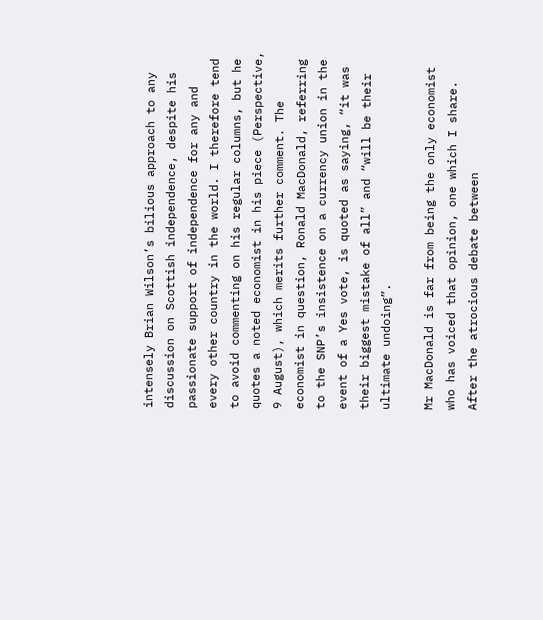intensely Brian Wilson’s bilious approach to any discussion on Scottish independence, despite his passionate support of independence for any and every other country in the world. I therefore tend to avoid commenting on his regular columns, but he quotes a noted economist in his piece (Perspective, 9 August), which merits further comment. The economist in question, Ronald MacDonald, referring to the SNP’s insistence on a currency union in the event of a Yes vote, is quoted as saying, “it was their biggest mistake of all” and “will be their ultimate undoing”.

Mr MacDonald is far from being the only economist who has voiced that opinion, one which I share. After the atrocious debate between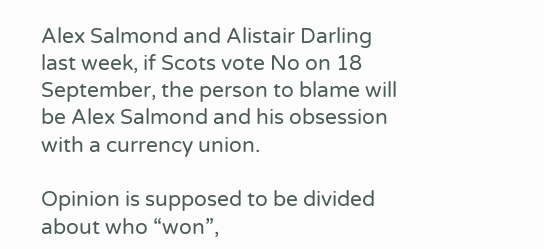Alex Salmond and Alistair Darling last week, if Scots vote No on 18 September, the person to blame will be Alex Salmond and his obsession with a currency union.

Opinion is supposed to be divided about who “won”,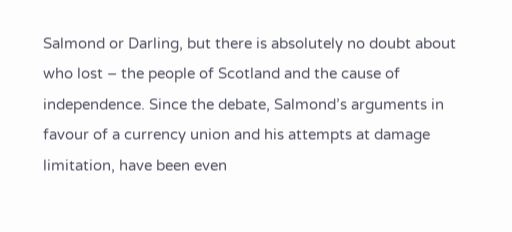Salmond or Darling, but there is absolutely no doubt about who lost – the people of Scotland and the cause of independence. Since the debate, Salmond’s arguments in favour of a currency union and his attempts at damage limitation, have been even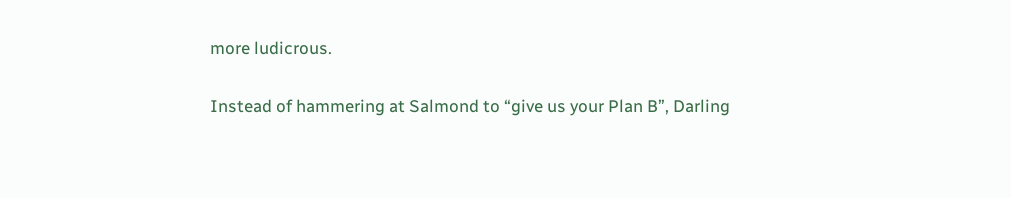more ludicrous.

Instead of hammering at Salmond to “give us your Plan B”, Darling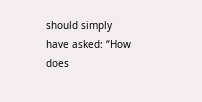should simply have asked: “How does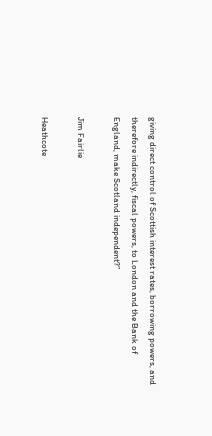giving direct control of Scottish interest rates, borrowing powers, and therefore indirectly, fiscal powers, to London and the Bank of England, make Scotland independent?”

Jim Fairlie

Heathcote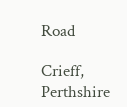Road

Crieff, Perthshire